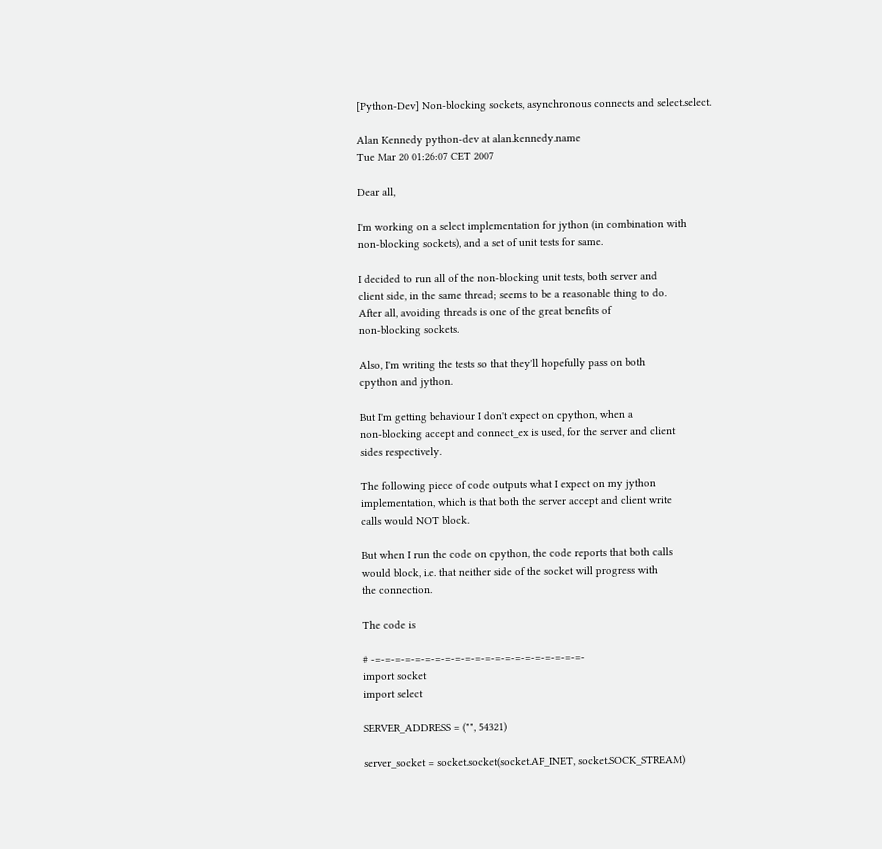[Python-Dev] Non-blocking sockets, asynchronous connects and select.select.

Alan Kennedy python-dev at alan.kennedy.name
Tue Mar 20 01:26:07 CET 2007

Dear all,

I'm working on a select implementation for jython (in combination with
non-blocking sockets), and a set of unit tests for same.

I decided to run all of the non-blocking unit tests, both server and
client side, in the same thread; seems to be a reasonable thing to do.
After all, avoiding threads is one of the great benefits of
non-blocking sockets.

Also, I'm writing the tests so that they'll hopefully pass on both
cpython and jython.

But I'm getting behaviour I don't expect on cpython, when a
non-blocking accept and connect_ex is used, for the server and client
sides respectively.

The following piece of code outputs what I expect on my jython
implementation, which is that both the server accept and client write
calls would NOT block.

But when I run the code on cpython, the code reports that both calls
would block, i.e. that neither side of the socket will progress with
the connection.

The code is

# -=-=-=-=-=-=-=-=-=-=-=-=-=-=-=-=-=-=-=-=-=-
import socket
import select

SERVER_ADDRESS = ("", 54321)

server_socket = socket.socket(socket.AF_INET, socket.SOCK_STREAM)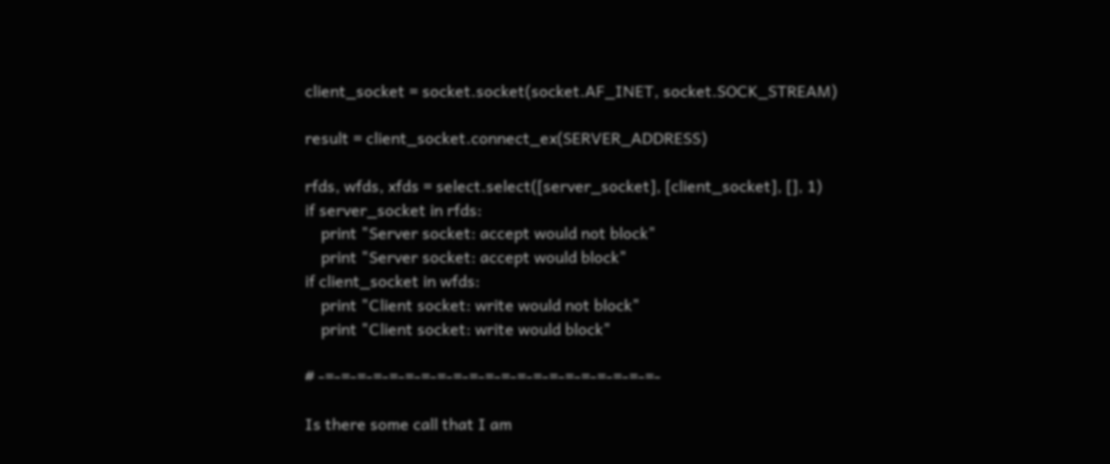client_socket = socket.socket(socket.AF_INET, socket.SOCK_STREAM)

result = client_socket.connect_ex(SERVER_ADDRESS)

rfds, wfds, xfds = select.select([server_socket], [client_socket], [], 1)
if server_socket in rfds:
    print "Server socket: accept would not block"
    print "Server socket: accept would block"
if client_socket in wfds:
    print "Client socket: write would not block"
    print "Client socket: write would block"

# -=-=-=-=-=-=-=-=-=-=-=-=-=-=-=-=-=-=-=-=-=-

Is there some call that I am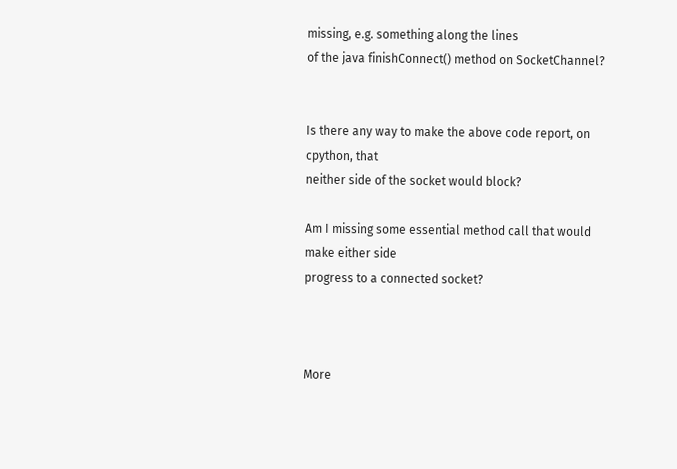missing, e.g. something along the lines
of the java finishConnect() method on SocketChannel?


Is there any way to make the above code report, on cpython, that
neither side of the socket would block?

Am I missing some essential method call that would make either side
progress to a connected socket?



More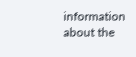information about the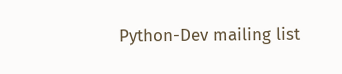Python-Dev mailing list